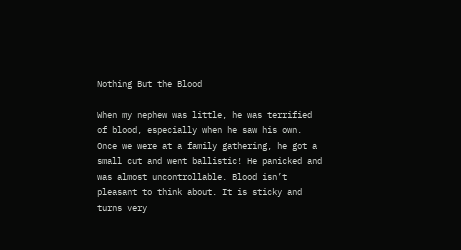Nothing But the Blood

When my nephew was little, he was terrified of blood, especially when he saw his own. Once we were at a family gathering, he got a small cut and went ballistic! He panicked and was almost uncontrollable. Blood isn’t pleasant to think about. It is sticky and turns very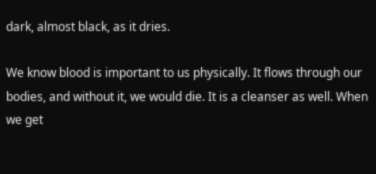dark, almost black, as it dries.

We know blood is important to us physically. It flows through our bodies, and without it, we would die. It is a cleanser as well. When we get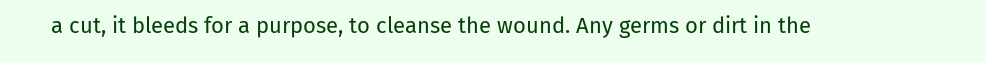a cut, it bleeds for a purpose, to cleanse the wound. Any germs or dirt in the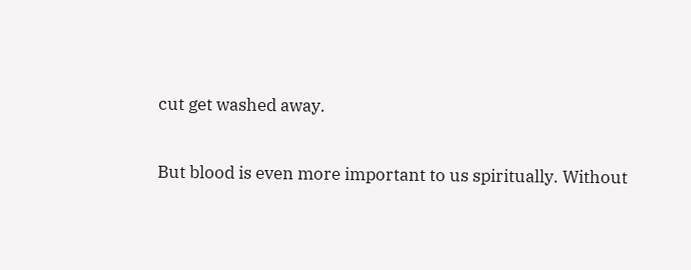cut get washed away.

But blood is even more important to us spiritually. Without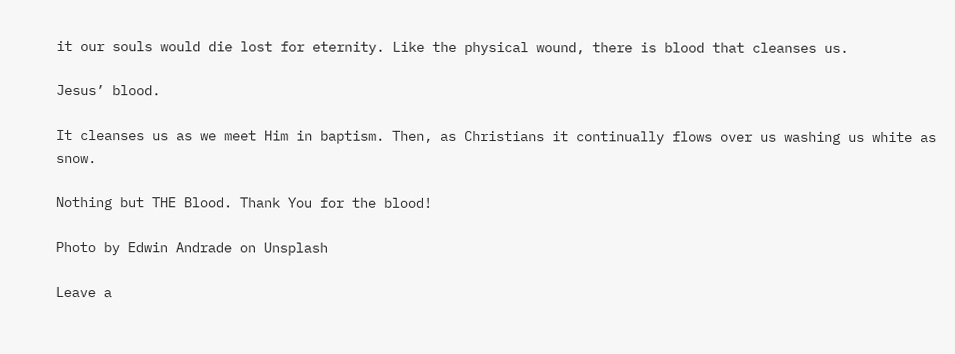it our souls would die lost for eternity. Like the physical wound, there is blood that cleanses us.

Jesus’ blood.

It cleanses us as we meet Him in baptism. Then, as Christians it continually flows over us washing us white as snow.

Nothing but THE Blood. Thank You for the blood!

Photo by Edwin Andrade on Unsplash

Leave a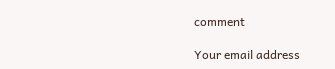comment

Your email address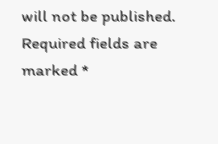will not be published. Required fields are marked *